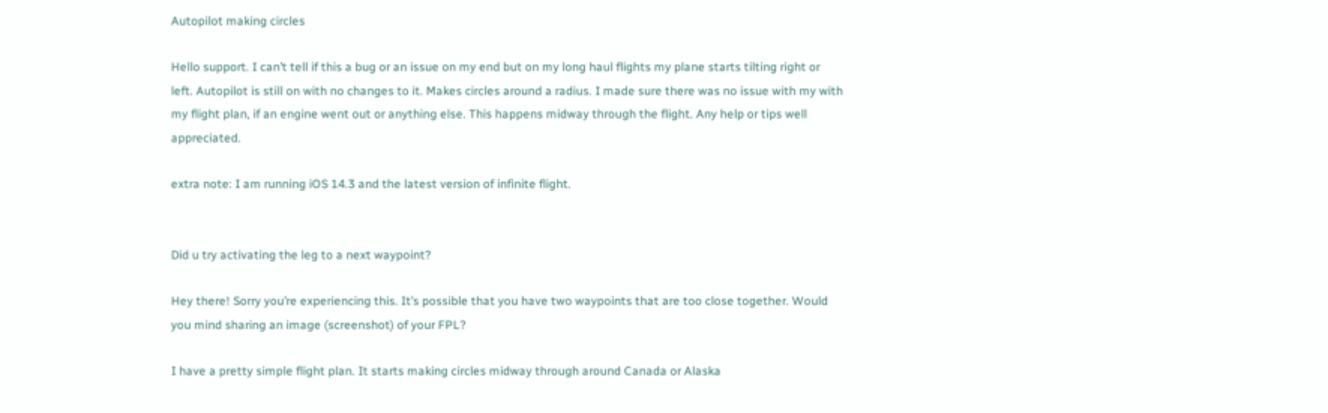Autopilot making circles

Hello support. I can’t tell if this a bug or an issue on my end but on my long haul flights my plane starts tilting right or left. Autopilot is still on with no changes to it. Makes circles around a radius. I made sure there was no issue with my with my flight plan, if an engine went out or anything else. This happens midway through the flight. Any help or tips well appreciated.

extra note: I am running iOS 14.3 and the latest version of infinite flight.


Did u try activating the leg to a next waypoint?

Hey there! Sorry you’re experiencing this. It’s possible that you have two waypoints that are too close together. Would you mind sharing an image (screenshot) of your FPL?

I have a pretty simple flight plan. It starts making circles midway through around Canada or Alaska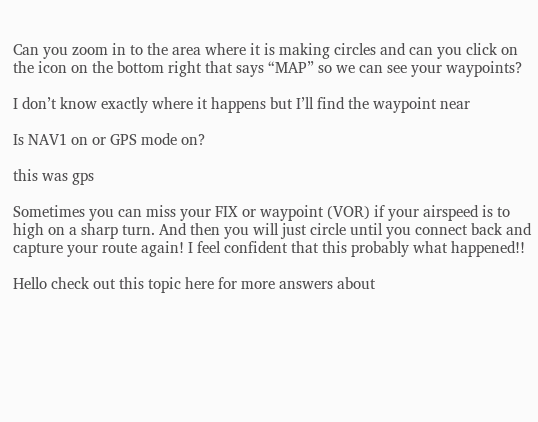Can you zoom in to the area where it is making circles and can you click on the icon on the bottom right that says “MAP” so we can see your waypoints?

I don’t know exactly where it happens but I’ll find the waypoint near

Is NAV1 on or GPS mode on?

this was gps

Sometimes you can miss your FIX or waypoint (VOR) if your airspeed is to high on a sharp turn. And then you will just circle until you connect back and capture your route again! I feel confident that this probably what happened!!

Hello check out this topic here for more answers about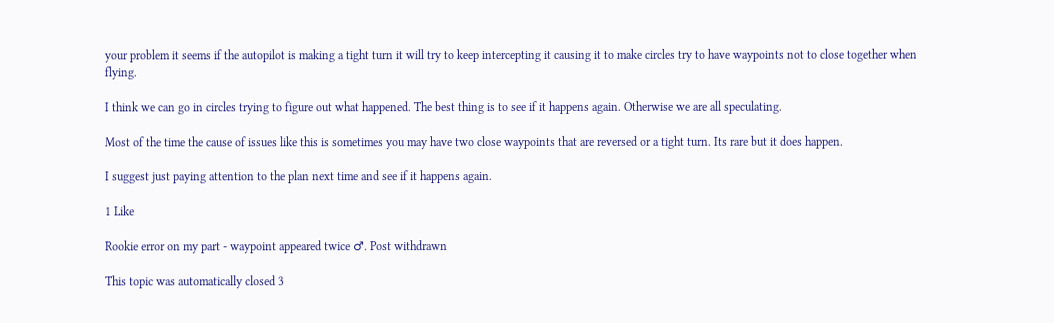your problem it seems if the autopilot is making a tight turn it will try to keep intercepting it causing it to make circles try to have waypoints not to close together when flying.

I think we can go in circles trying to figure out what happened. The best thing is to see if it happens again. Otherwise we are all speculating.

Most of the time the cause of issues like this is sometimes you may have two close waypoints that are reversed or a tight turn. Its rare but it does happen.

I suggest just paying attention to the plan next time and see if it happens again.

1 Like

Rookie error on my part - waypoint appeared twice ♂. Post withdrawn

This topic was automatically closed 3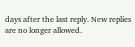days after the last reply. New replies are no longer allowed.